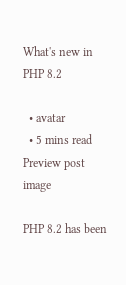What's new in PHP 8.2

  • avatar
  • 5 mins read
Preview post image

PHP 8.2 has been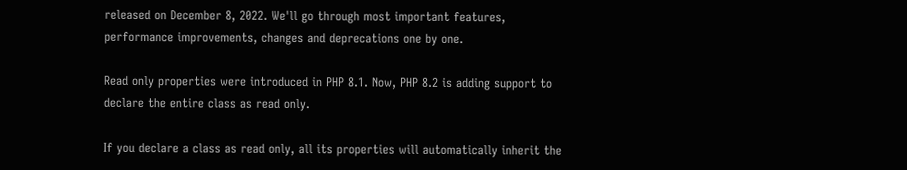released on December 8, 2022. We'll go through most important features, performance improvements, changes and deprecations one by one.

Read only properties were introduced in PHP 8.1. Now, PHP 8.2 is adding support to declare the entire class as read only.

If you declare a class as read only, all its properties will automatically inherit the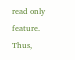read only feature. Thus,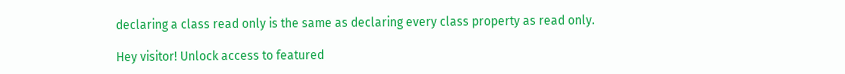declaring a class read only is the same as declaring every class property as read only.

Hey visitor! Unlock access to featured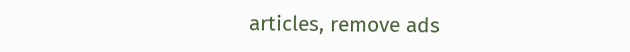articles, remove ads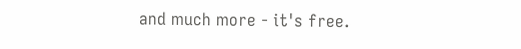and much more - it's free.